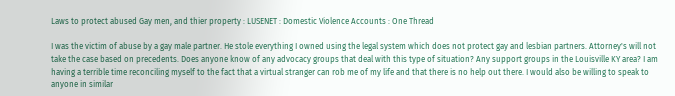Laws to protect abused Gay men, and thier property : LUSENET : Domestic Violence Accounts : One Thread

I was the victim of abuse by a gay male partner. He stole everything I owned using the legal system which does not protect gay and lesbian partners. Attorney's will not take the case based on precedents. Does anyone know of any advocacy groups that deal with this type of situation? Any support groups in the Louisville KY area? I am having a terrible time reconciling myself to the fact that a virtual stranger can rob me of my life and that there is no help out there. I would also be willing to speak to anyone in similar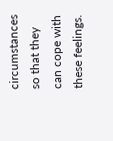circumstances so that they can cope with these feelings.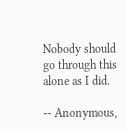Nobody should go through this alone as I did.

-- Anonymous,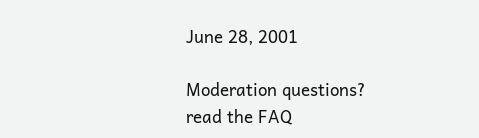June 28, 2001

Moderation questions? read the FAQ